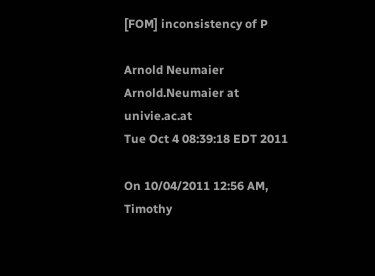[FOM] inconsistency of P

Arnold Neumaier Arnold.Neumaier at univie.ac.at
Tue Oct 4 08:39:18 EDT 2011

On 10/04/2011 12:56 AM, Timothy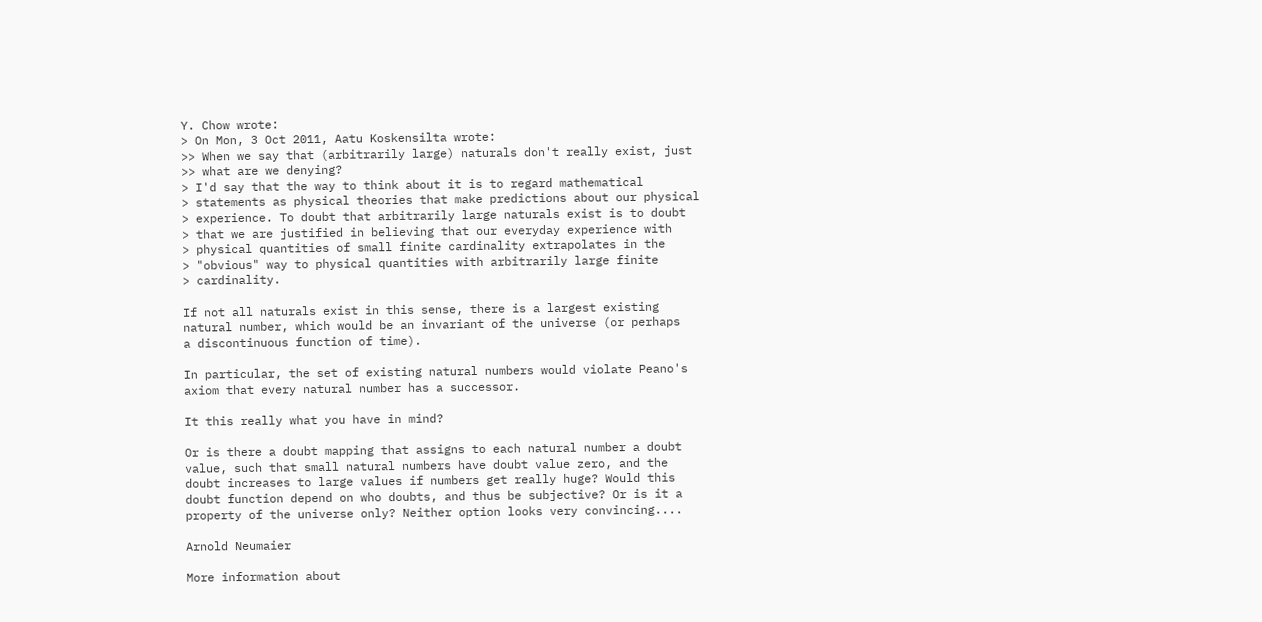Y. Chow wrote:
> On Mon, 3 Oct 2011, Aatu Koskensilta wrote:
>> When we say that (arbitrarily large) naturals don't really exist, just
>> what are we denying?
> I'd say that the way to think about it is to regard mathematical
> statements as physical theories that make predictions about our physical
> experience. To doubt that arbitrarily large naturals exist is to doubt
> that we are justified in believing that our everyday experience with
> physical quantities of small finite cardinality extrapolates in the
> "obvious" way to physical quantities with arbitrarily large finite
> cardinality.

If not all naturals exist in this sense, there is a largest existing
natural number, which would be an invariant of the universe (or perhaps
a discontinuous function of time).

In particular, the set of existing natural numbers would violate Peano's
axiom that every natural number has a successor.

It this really what you have in mind?

Or is there a doubt mapping that assigns to each natural number a doubt
value, such that small natural numbers have doubt value zero, and the
doubt increases to large values if numbers get really huge? Would this
doubt function depend on who doubts, and thus be subjective? Or is it a
property of the universe only? Neither option looks very convincing....

Arnold Neumaier

More information about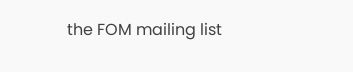the FOM mailing list